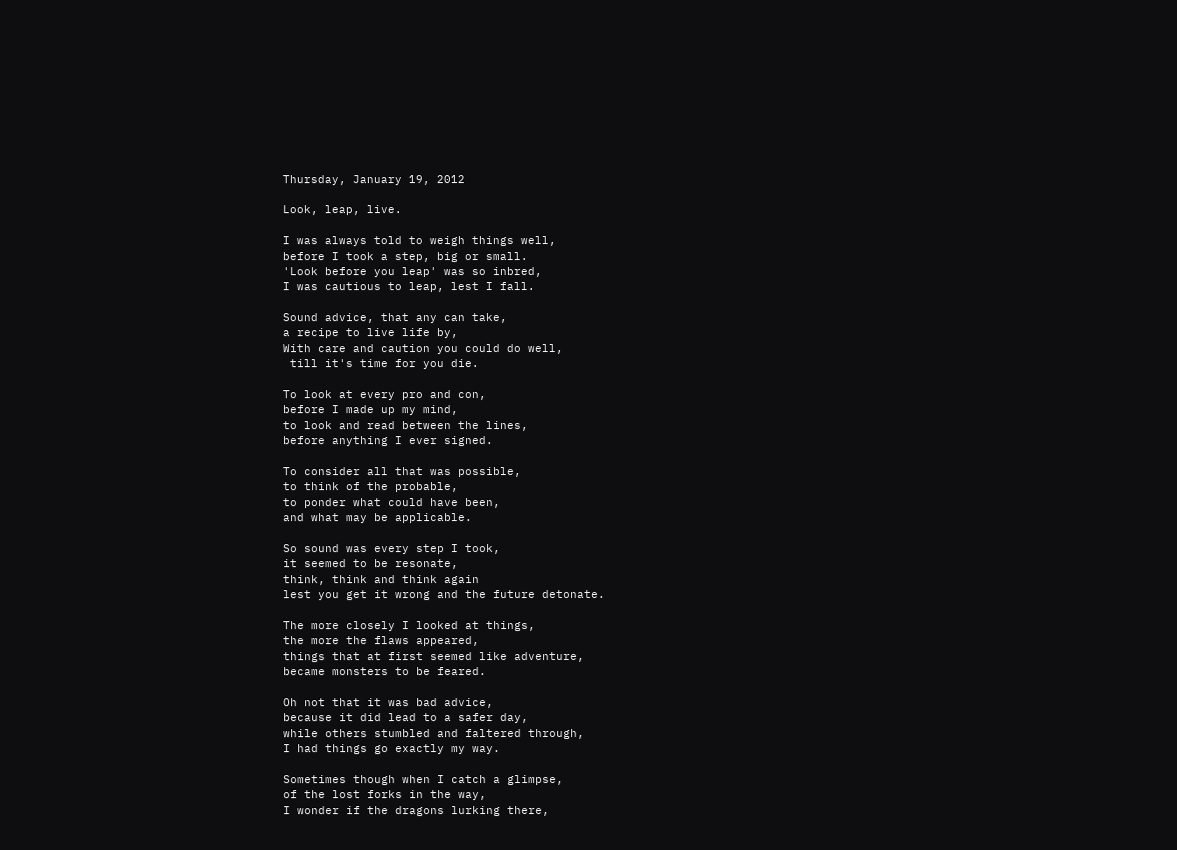Thursday, January 19, 2012

Look, leap, live.

I was always told to weigh things well,
before I took a step, big or small.
'Look before you leap' was so inbred,
I was cautious to leap, lest I fall.

Sound advice, that any can take,
a recipe to live life by,
With care and caution you could do well,
 till it's time for you die.

To look at every pro and con,
before I made up my mind,
to look and read between the lines,
before anything I ever signed.

To consider all that was possible,
to think of the probable,
to ponder what could have been,
and what may be applicable.

So sound was every step I took,
it seemed to be resonate,
think, think and think again
lest you get it wrong and the future detonate.

The more closely I looked at things,
the more the flaws appeared,
things that at first seemed like adventure,
became monsters to be feared.

Oh not that it was bad advice,
because it did lead to a safer day,
while others stumbled and faltered through,
I had things go exactly my way.

Sometimes though when I catch a glimpse,
of the lost forks in the way,
I wonder if the dragons lurking there,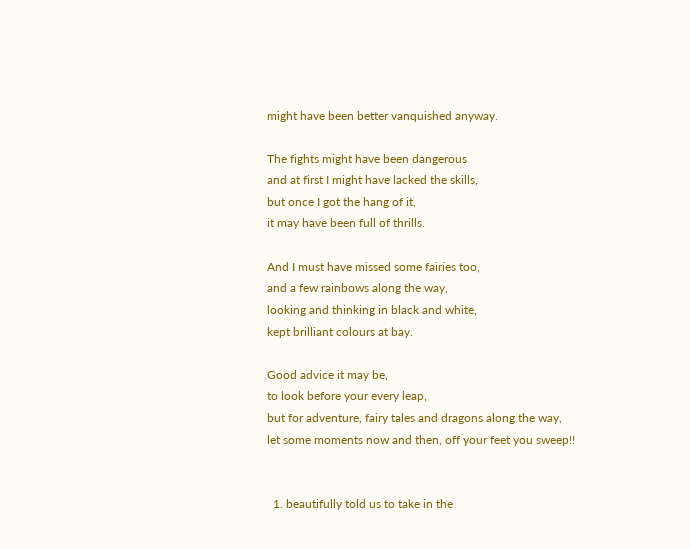might have been better vanquished anyway.

The fights might have been dangerous
and at first I might have lacked the skills,
but once I got the hang of it,
it may have been full of thrills.

And I must have missed some fairies too,
and a few rainbows along the way,
looking and thinking in black and white,
kept brilliant colours at bay.

Good advice it may be,
to look before your every leap,
but for adventure, fairy tales and dragons along the way,
let some moments now and then, off your feet you sweep!!


  1. beautifully told us to take in the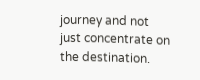journey and not just concentrate on the destination.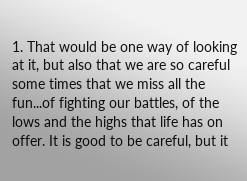1. That would be one way of looking at it, but also that we are so careful some times that we miss all the fun...of fighting our battles, of the lows and the highs that life has on offer. It is good to be careful, but it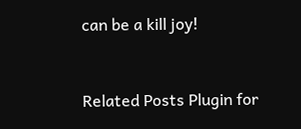can be a kill joy!


Related Posts Plugin for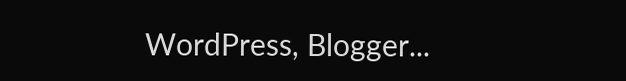WordPress, Blogger...